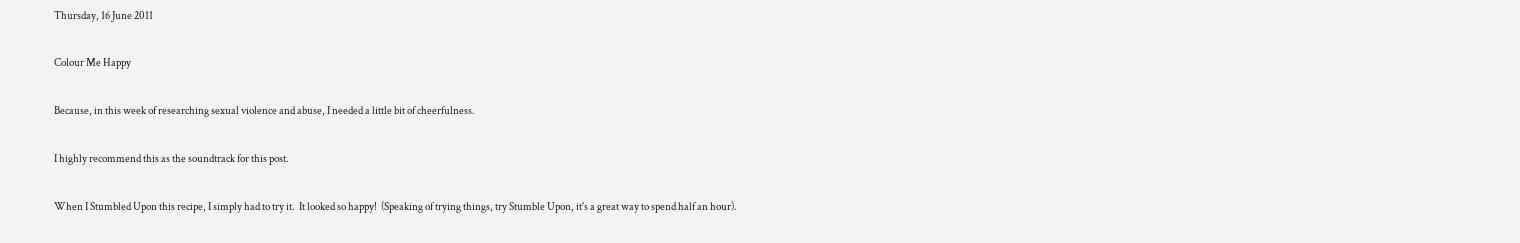Thursday, 16 June 2011

Colour Me Happy

Because, in this week of researching sexual violence and abuse, I needed a little bit of cheerfulness.

I highly recommend this as the soundtrack for this post.

When I Stumbled Upon this recipe, I simply had to try it.  It looked so happy!  (Speaking of trying things, try Stumble Upon, it's a great way to spend half an hour).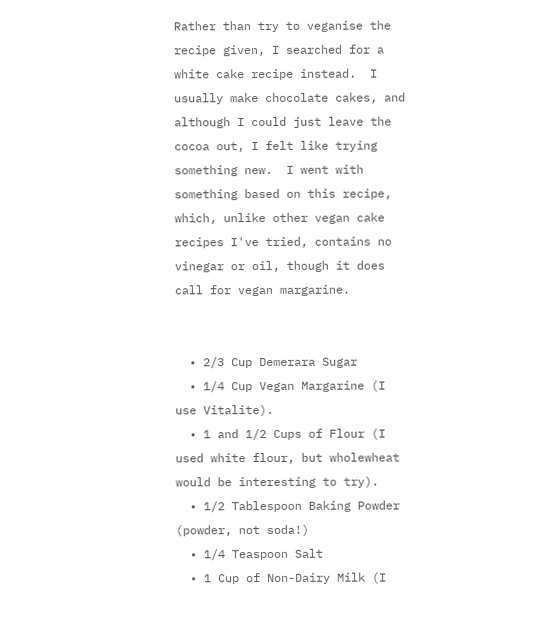Rather than try to veganise the recipe given, I searched for a white cake recipe instead.  I usually make chocolate cakes, and although I could just leave the cocoa out, I felt like trying something new.  I went with something based on this recipe, which, unlike other vegan cake recipes I've tried, contains no vinegar or oil, though it does call for vegan margarine.


  • 2/3 Cup Demerara Sugar
  • 1/4 Cup Vegan Margarine (I use Vitalite).
  • 1 and 1/2 Cups of Flour (I used white flour, but wholewheat would be interesting to try).
  • 1/2 Tablespoon Baking Powder (powder, not soda!)
  • 1/4 Teaspoon Salt
  • 1 Cup of Non-Dairy Milk (I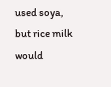used soya, but rice milk would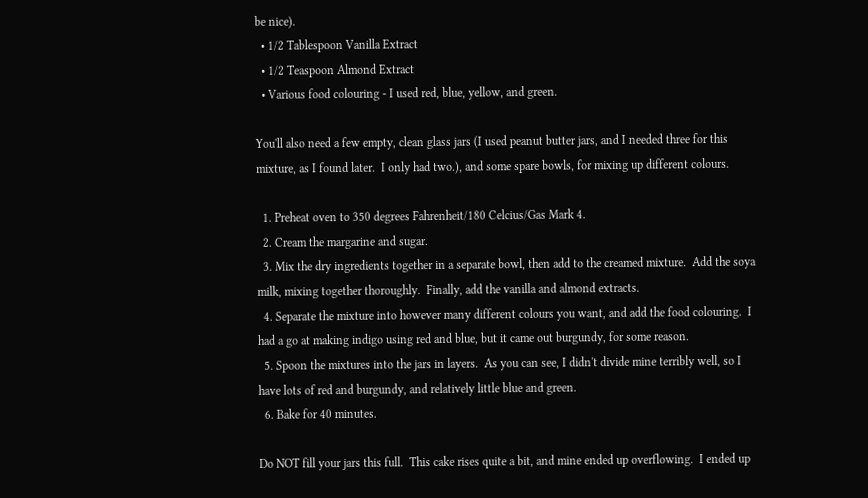be nice).
  • 1/2 Tablespoon Vanilla Extract
  • 1/2 Teaspoon Almond Extract
  • Various food colouring - I used red, blue, yellow, and green.

You'll also need a few empty, clean glass jars (I used peanut butter jars, and I needed three for this mixture, as I found later.  I only had two.), and some spare bowls, for mixing up different colours.

  1. Preheat oven to 350 degrees Fahrenheit/180 Celcius/Gas Mark 4.
  2. Cream the margarine and sugar.
  3. Mix the dry ingredients together in a separate bowl, then add to the creamed mixture.  Add the soya milk, mixing together thoroughly.  Finally, add the vanilla and almond extracts.
  4. Separate the mixture into however many different colours you want, and add the food colouring.  I had a go at making indigo using red and blue, but it came out burgundy, for some reason.
  5. Spoon the mixtures into the jars in layers.  As you can see, I didn't divide mine terribly well, so I have lots of red and burgundy, and relatively little blue and green.
  6. Bake for 40 minutes.

Do NOT fill your jars this full.  This cake rises quite a bit, and mine ended up overflowing.  I ended up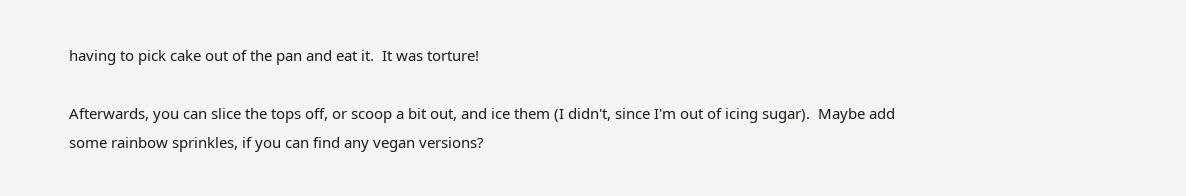having to pick cake out of the pan and eat it.  It was torture!

Afterwards, you can slice the tops off, or scoop a bit out, and ice them (I didn't, since I'm out of icing sugar).  Maybe add some rainbow sprinkles, if you can find any vegan versions?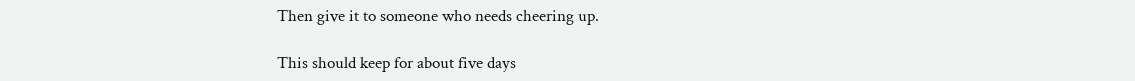Then give it to someone who needs cheering up.

This should keep for about five days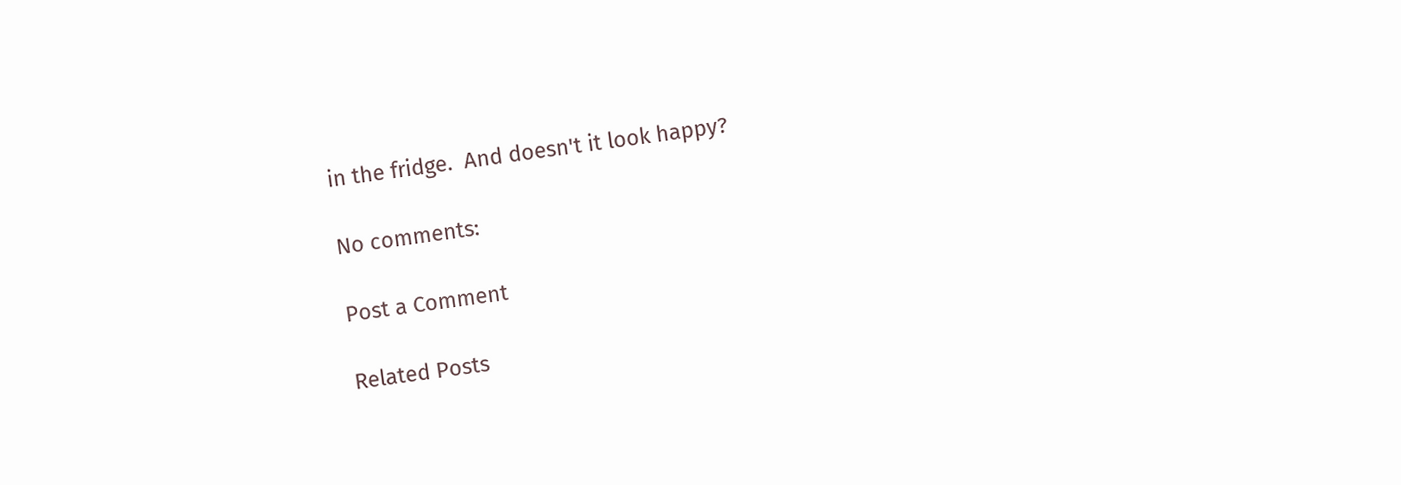in the fridge.  And doesn't it look happy?

No comments:

Post a Comment

Related Posts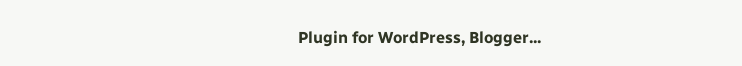Plugin for WordPress, Blogger...